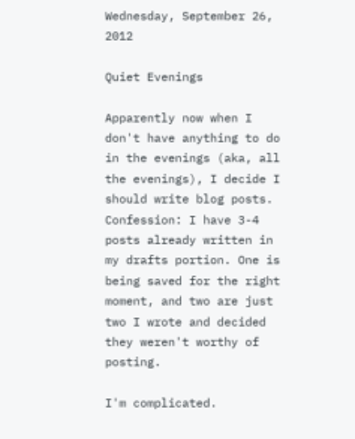Wednesday, September 26, 2012

Quiet Evenings

Apparently now when I don't have anything to do in the evenings (aka, all the evenings), I decide I should write blog posts. Confession: I have 3-4 posts already written in my drafts portion. One is being saved for the right moment, and two are just two I wrote and decided they weren't worthy of posting.

I'm complicated.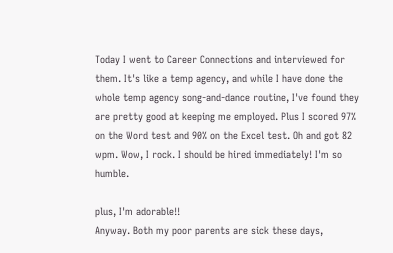Today I went to Career Connections and interviewed for them. It's like a temp agency, and while I have done the whole temp agency song-and-dance routine, I've found they are pretty good at keeping me employed. Plus I scored 97% on the Word test and 90% on the Excel test. Oh and got 82 wpm. Wow, I rock. I should be hired immediately! I'm so humble.

plus, I'm adorable!!
Anyway. Both my poor parents are sick these days,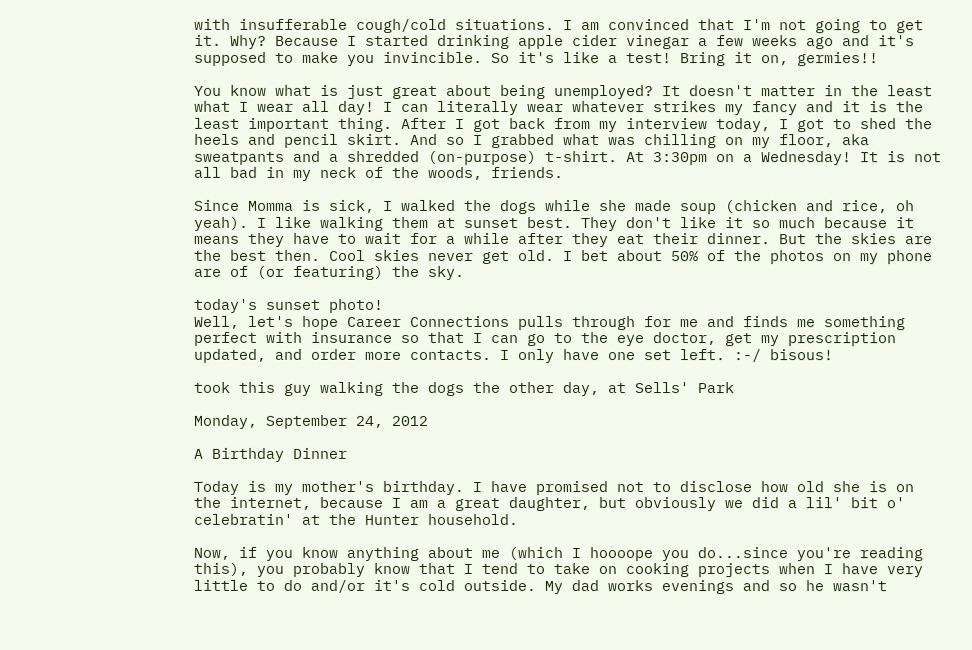with insufferable cough/cold situations. I am convinced that I'm not going to get it. Why? Because I started drinking apple cider vinegar a few weeks ago and it's supposed to make you invincible. So it's like a test! Bring it on, germies!!

You know what is just great about being unemployed? It doesn't matter in the least what I wear all day! I can literally wear whatever strikes my fancy and it is the least important thing. After I got back from my interview today, I got to shed the heels and pencil skirt. And so I grabbed what was chilling on my floor, aka sweatpants and a shredded (on-purpose) t-shirt. At 3:30pm on a Wednesday! It is not all bad in my neck of the woods, friends.

Since Momma is sick, I walked the dogs while she made soup (chicken and rice, oh yeah). I like walking them at sunset best. They don't like it so much because it means they have to wait for a while after they eat their dinner. But the skies are the best then. Cool skies never get old. I bet about 50% of the photos on my phone are of (or featuring) the sky.

today's sunset photo!
Well, let's hope Career Connections pulls through for me and finds me something perfect with insurance so that I can go to the eye doctor, get my prescription updated, and order more contacts. I only have one set left. :-/ bisous!

took this guy walking the dogs the other day, at Sells' Park

Monday, September 24, 2012

A Birthday Dinner

Today is my mother's birthday. I have promised not to disclose how old she is on the internet, because I am a great daughter, but obviously we did a lil' bit o' celebratin' at the Hunter household.

Now, if you know anything about me (which I hoooope you do...since you're reading this), you probably know that I tend to take on cooking projects when I have very little to do and/or it's cold outside. My dad works evenings and so he wasn't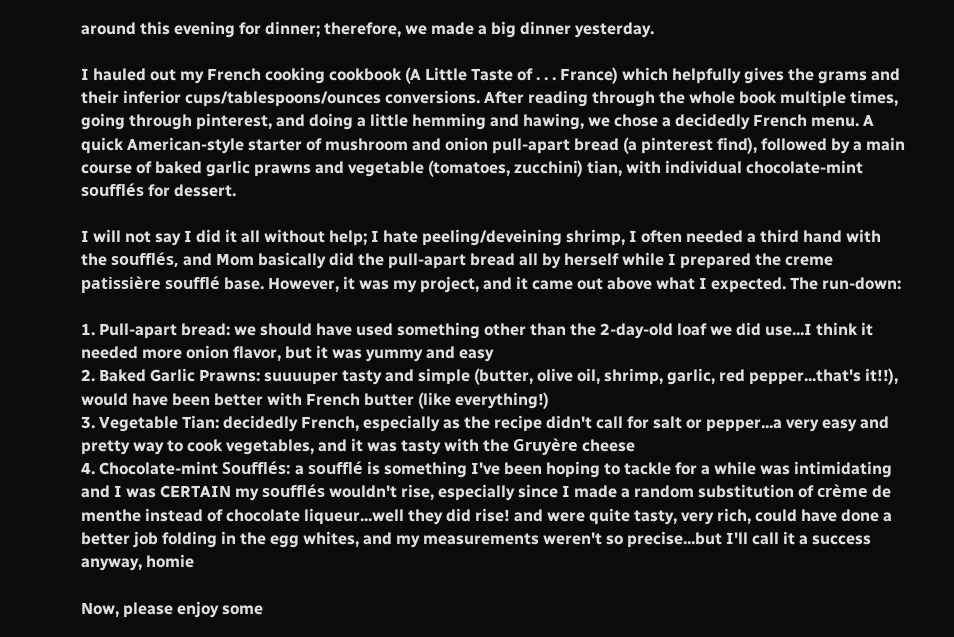around this evening for dinner; therefore, we made a big dinner yesterday.

I hauled out my French cooking cookbook (A Little Taste of . . . France) which helpfully gives the grams and their inferior cups/tablespoons/ounces conversions. After reading through the whole book multiple times, going through pinterest, and doing a little hemming and hawing, we chose a decidedly French menu. A quick American-style starter of mushroom and onion pull-apart bread (a pinterest find), followed by a main course of baked garlic prawns and vegetable (tomatoes, zucchini) tian, with individual chocolate-mint soufflés for dessert.

I will not say I did it all without help; I hate peeling/deveining shrimp, I often needed a third hand with the soufflés, and Mom basically did the pull-apart bread all by herself while I prepared the creme patissière soufflé base. However, it was my project, and it came out above what I expected. The run-down:

1. Pull-apart bread: we should have used something other than the 2-day-old loaf we did use...I think it needed more onion flavor, but it was yummy and easy
2. Baked Garlic Prawns: suuuuper tasty and simple (butter, olive oil, shrimp, garlic, red pepper...that's it!!), would have been better with French butter (like everything!)
3. Vegetable Tian: decidedly French, especially as the recipe didn't call for salt or pepper...a very easy and pretty way to cook vegetables, and it was tasty with the Gruyère cheese
4. Chocolate-mint Soufflés: a soufflé is something I've been hoping to tackle for a while was intimidating and I was CERTAIN my soufflés wouldn't rise, especially since I made a random substitution of crème de menthe instead of chocolate liqueur...well they did rise! and were quite tasty, very rich, could have done a better job folding in the egg whites, and my measurements weren't so precise...but I'll call it a success anyway, homie

Now, please enjoy some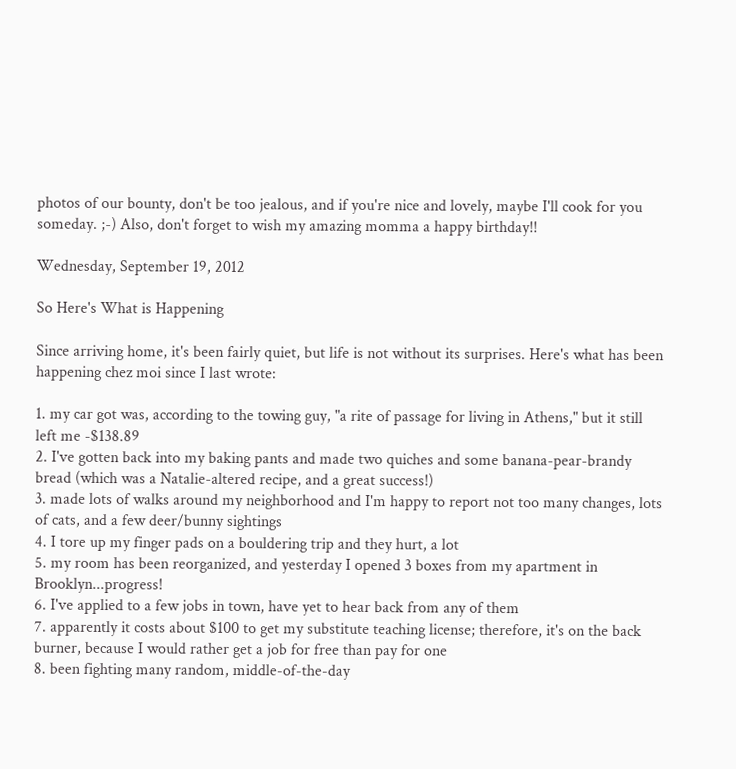photos of our bounty, don't be too jealous, and if you're nice and lovely, maybe I'll cook for you someday. ;-) Also, don't forget to wish my amazing momma a happy birthday!!

Wednesday, September 19, 2012

So Here's What is Happening

Since arriving home, it's been fairly quiet, but life is not without its surprises. Here's what has been happening chez moi since I last wrote:

1. my car got was, according to the towing guy, "a rite of passage for living in Athens," but it still left me -$138.89
2. I've gotten back into my baking pants and made two quiches and some banana-pear-brandy bread (which was a Natalie-altered recipe, and a great success!)
3. made lots of walks around my neighborhood and I'm happy to report not too many changes, lots of cats, and a few deer/bunny sightings
4. I tore up my finger pads on a bouldering trip and they hurt, a lot
5. my room has been reorganized, and yesterday I opened 3 boxes from my apartment in Brooklyn...progress!
6. I've applied to a few jobs in town, have yet to hear back from any of them
7. apparently it costs about $100 to get my substitute teaching license; therefore, it's on the back burner, because I would rather get a job for free than pay for one
8. been fighting many random, middle-of-the-day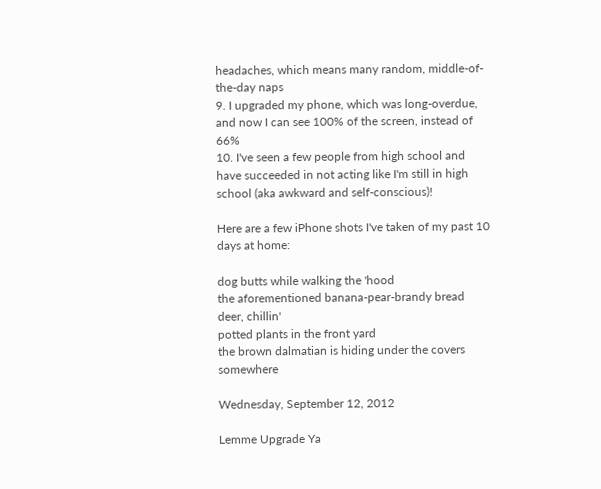headaches, which means many random, middle-of-the-day naps
9. I upgraded my phone, which was long-overdue, and now I can see 100% of the screen, instead of 66%
10. I've seen a few people from high school and have succeeded in not acting like I'm still in high school (aka awkward and self-conscious)!

Here are a few iPhone shots I've taken of my past 10 days at home:

dog butts while walking the 'hood
the aforementioned banana-pear-brandy bread
deer, chillin'
potted plants in the front yard
the brown dalmatian is hiding under the covers somewhere

Wednesday, September 12, 2012

Lemme Upgrade Ya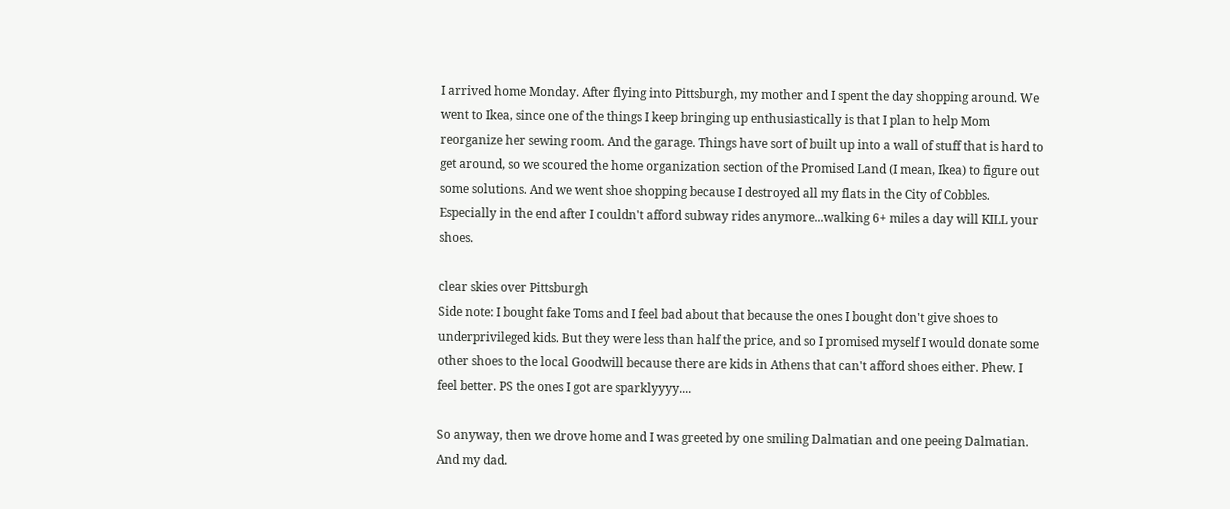I arrived home Monday. After flying into Pittsburgh, my mother and I spent the day shopping around. We went to Ikea, since one of the things I keep bringing up enthusiastically is that I plan to help Mom reorganize her sewing room. And the garage. Things have sort of built up into a wall of stuff that is hard to get around, so we scoured the home organization section of the Promised Land (I mean, Ikea) to figure out some solutions. And we went shoe shopping because I destroyed all my flats in the City of Cobbles. Especially in the end after I couldn't afford subway rides anymore...walking 6+ miles a day will KILL your shoes.

clear skies over Pittsburgh
Side note: I bought fake Toms and I feel bad about that because the ones I bought don't give shoes to underprivileged kids. But they were less than half the price, and so I promised myself I would donate some other shoes to the local Goodwill because there are kids in Athens that can't afford shoes either. Phew. I feel better. PS the ones I got are sparklyyyy....

So anyway, then we drove home and I was greeted by one smiling Dalmatian and one peeing Dalmatian. And my dad.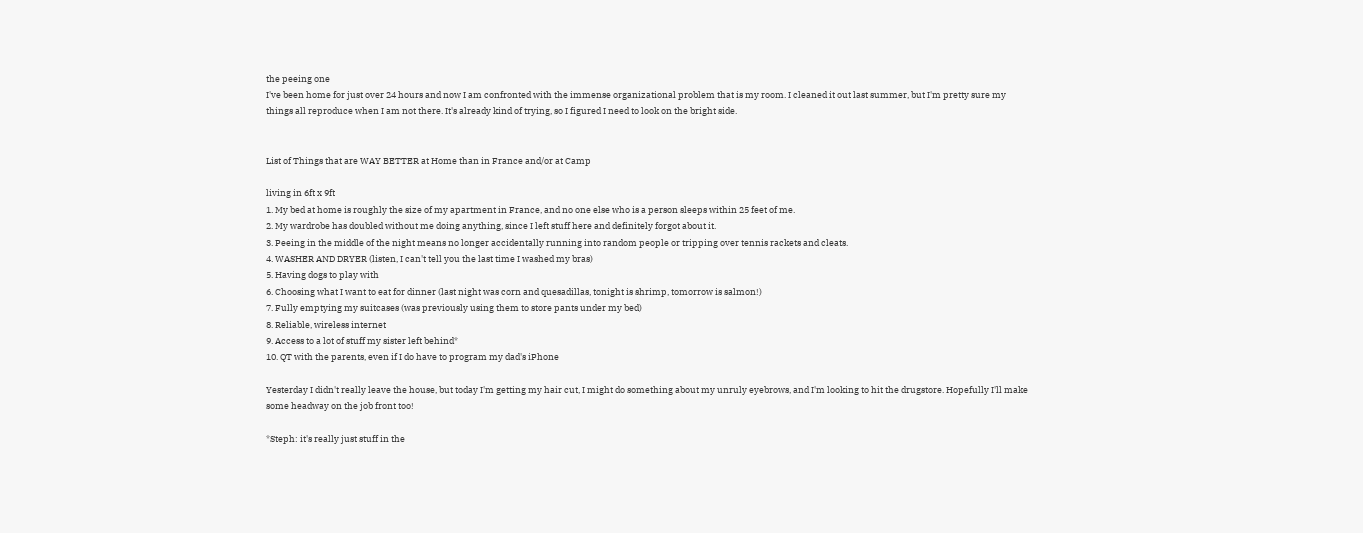the peeing one
I've been home for just over 24 hours and now I am confronted with the immense organizational problem that is my room. I cleaned it out last summer, but I'm pretty sure my things all reproduce when I am not there. It's already kind of trying, so I figured I need to look on the bright side.


List of Things that are WAY BETTER at Home than in France and/or at Camp

living in 6ft x 9ft
1. My bed at home is roughly the size of my apartment in France, and no one else who is a person sleeps within 25 feet of me.
2. My wardrobe has doubled without me doing anything, since I left stuff here and definitely forgot about it.
3. Peeing in the middle of the night means no longer accidentally running into random people or tripping over tennis rackets and cleats.
4. WASHER AND DRYER (listen, I can't tell you the last time I washed my bras)
5. Having dogs to play with
6. Choosing what I want to eat for dinner (last night was corn and quesadillas, tonight is shrimp, tomorrow is salmon!)
7. Fully emptying my suitcases (was previously using them to store pants under my bed)
8. Reliable, wireless internet
9. Access to a lot of stuff my sister left behind*
10. QT with the parents, even if I do have to program my dad's iPhone

Yesterday I didn't really leave the house, but today I'm getting my hair cut, I might do something about my unruly eyebrows, and I'm looking to hit the drugstore. Hopefully I'll make some headway on the job front too!

*Steph: it's really just stuff in the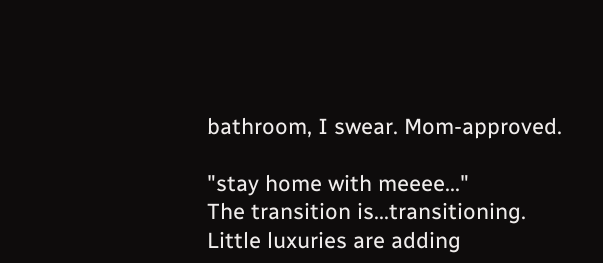bathroom, I swear. Mom-approved.

"stay home with meeee..."
The transition is...transitioning. Little luxuries are adding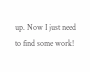up. Now I just need to find some work!